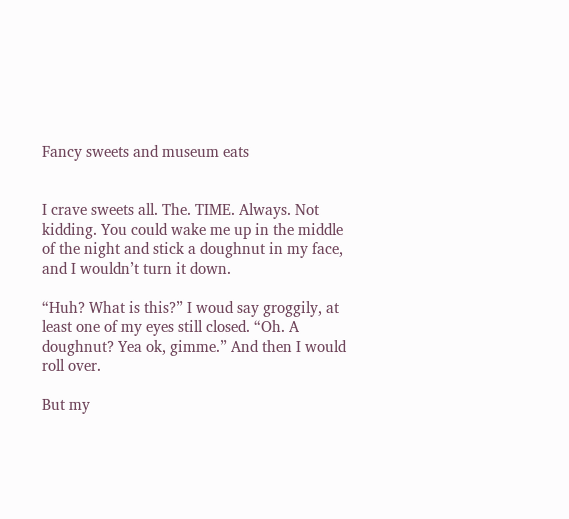Fancy sweets and museum eats


I crave sweets all. The. TIME. Always. Not kidding. You could wake me up in the middle of the night and stick a doughnut in my face, and I wouldn’t turn it down.

“Huh? What is this?” I woud say groggily, at least one of my eyes still closed. “Oh. A doughnut? Yea ok, gimme.” And then I would roll over.

But my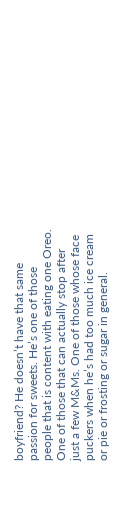boyfriend? He doesn’t have that same passion for sweets. He’s one of those people that is content with eating one Oreo. One of those that can actually stop after just a few M&Ms. One of those whose face puckers when he’s had too much ice cream or pie or frosting or sugar in general.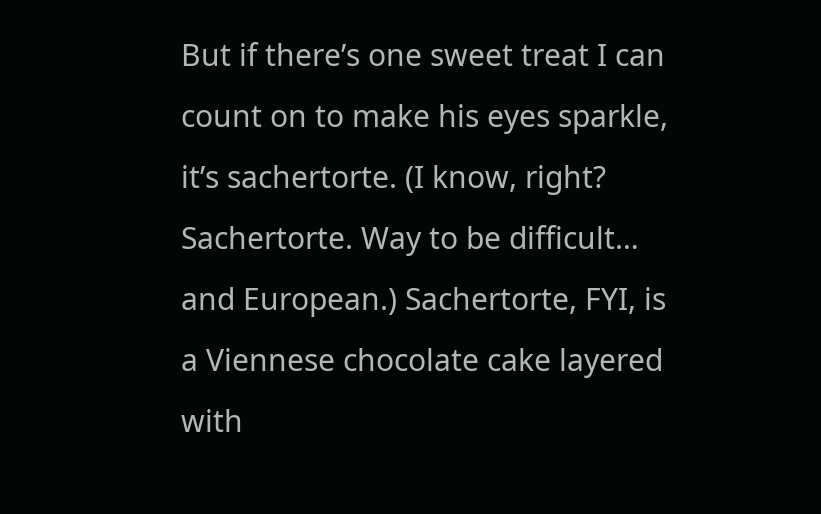But if there’s one sweet treat I can count on to make his eyes sparkle, it’s sachertorte. (I know, right? Sachertorte. Way to be difficult… and European.) Sachertorte, FYI, is a Viennese chocolate cake layered with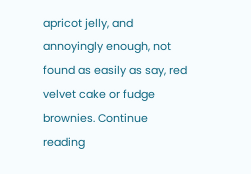apricot jelly, and annoyingly enough, not found as easily as say, red velvet cake or fudge brownies. Continue reading